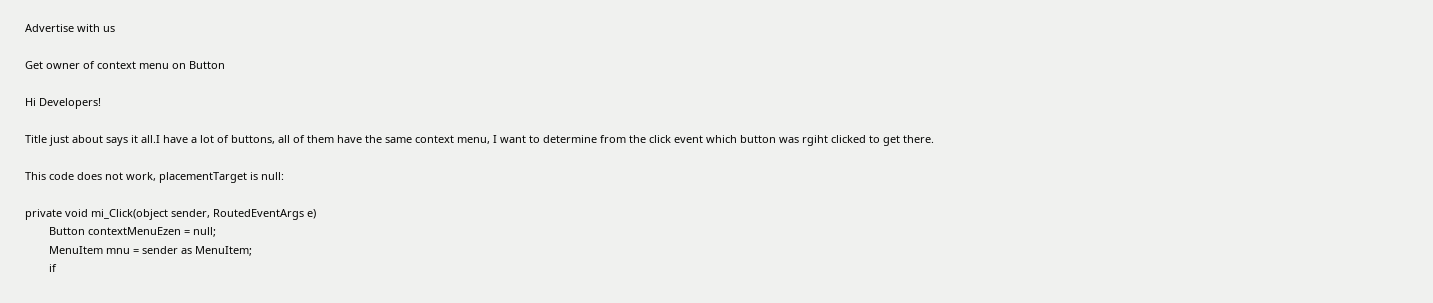Advertise with us

Get owner of context menu on Button

Hi Developers!

Title just about says it all.I have a lot of buttons, all of them have the same context menu, I want to determine from the click event which button was rgiht clicked to get there.

This code does not work, placementTarget is null:

private void mi_Click(object sender, RoutedEventArgs e)
        Button contextMenuEzen = null;
        MenuItem mnu = sender as MenuItem;
        if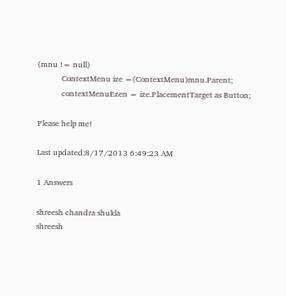(mnu != null)
            ContextMenu ize =(ContextMenu)mnu.Parent;
            contextMenuEzen = ize.PlacementTarget as Button;

Please help me!

Last updated:8/17/2013 6:49:23 AM

1 Answers

shreesh chandra shukla
shreesh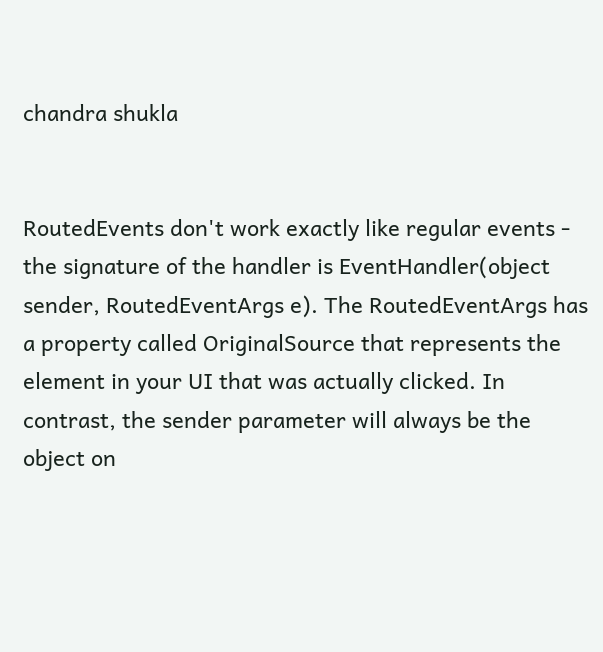chandra shukla


RoutedEvents don't work exactly like regular events - the signature of the handler is EventHandler(object sender, RoutedEventArgs e). The RoutedEventArgs has a property called OriginalSource that represents the element in your UI that was actually clicked. In contrast, the sender parameter will always be the object on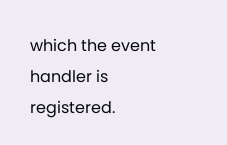which the event handler is registered.